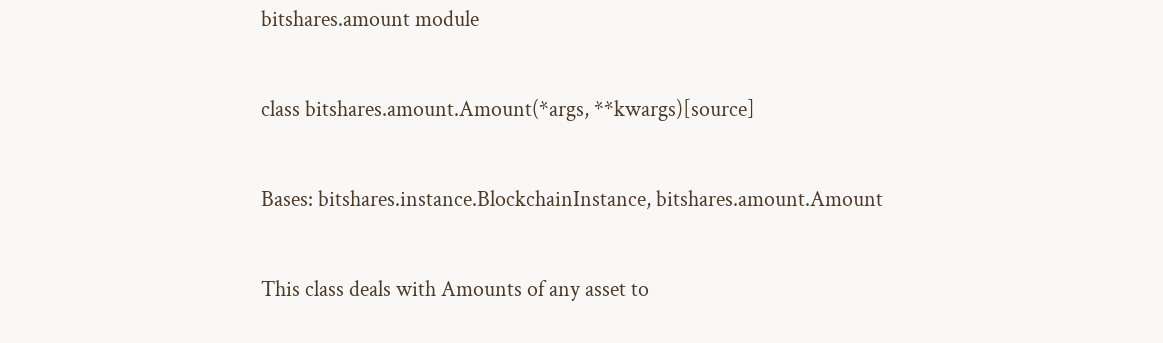bitshares.amount module

class bitshares.amount.Amount(*args, **kwargs)[source]

Bases: bitshares.instance.BlockchainInstance, bitshares.amount.Amount

This class deals with Amounts of any asset to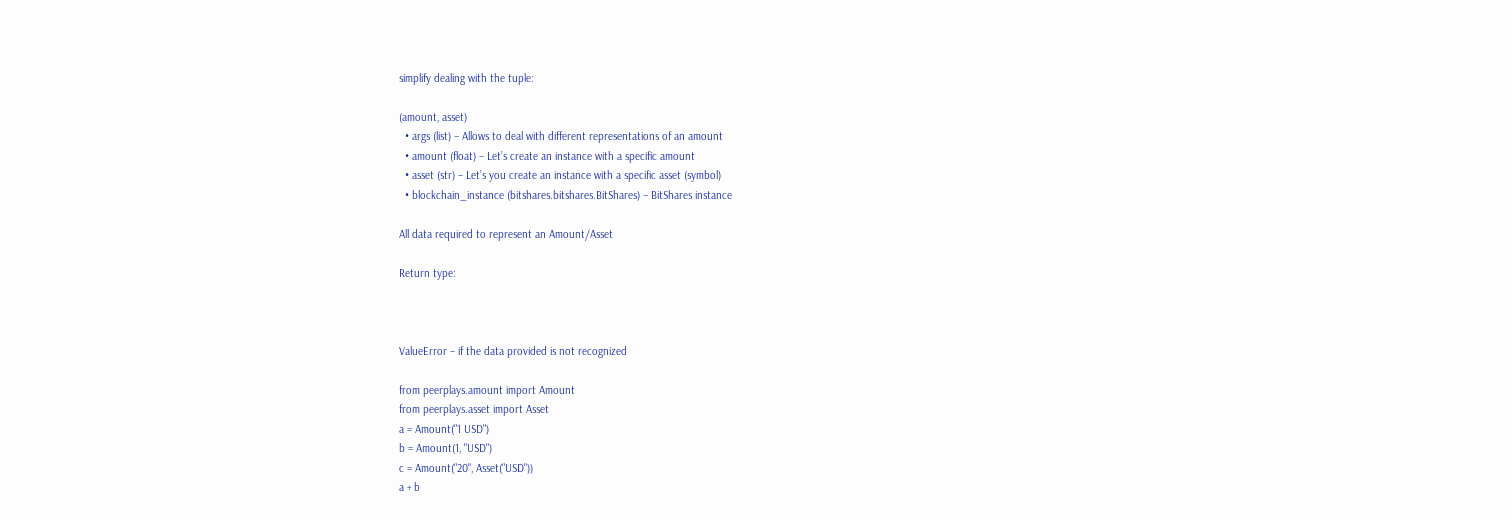simplify dealing with the tuple:

(amount, asset)
  • args (list) – Allows to deal with different representations of an amount
  • amount (float) – Let’s create an instance with a specific amount
  • asset (str) – Let’s you create an instance with a specific asset (symbol)
  • blockchain_instance (bitshares.bitshares.BitShares) – BitShares instance

All data required to represent an Amount/Asset

Return type:



ValueError – if the data provided is not recognized

from peerplays.amount import Amount
from peerplays.asset import Asset
a = Amount("1 USD")
b = Amount(1, "USD")
c = Amount("20", Asset("USD"))
a + b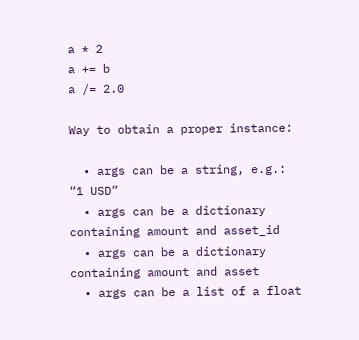a * 2
a += b
a /= 2.0

Way to obtain a proper instance:

  • args can be a string, e.g.: “1 USD”
  • args can be a dictionary containing amount and asset_id
  • args can be a dictionary containing amount and asset
  • args can be a list of a float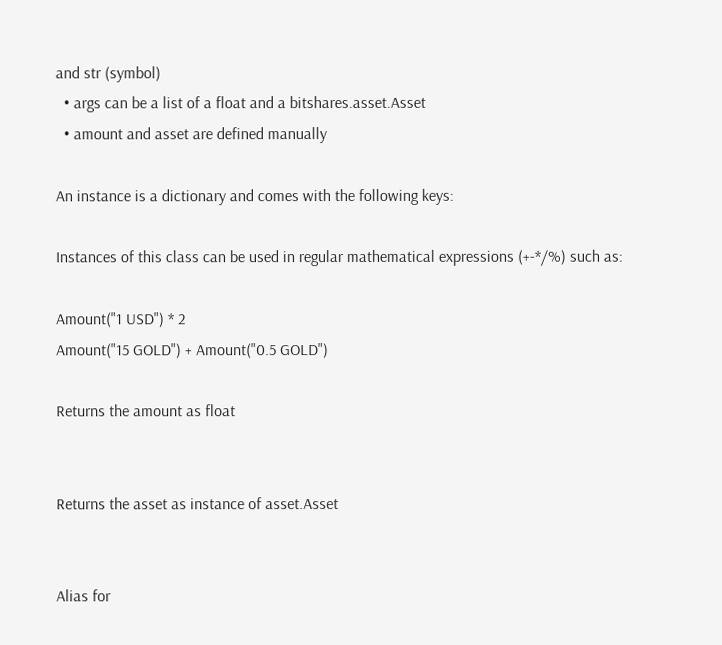and str (symbol)
  • args can be a list of a float and a bitshares.asset.Asset
  • amount and asset are defined manually

An instance is a dictionary and comes with the following keys:

Instances of this class can be used in regular mathematical expressions (+-*/%) such as:

Amount("1 USD") * 2
Amount("15 GOLD") + Amount("0.5 GOLD")

Returns the amount as float


Returns the asset as instance of asset.Asset


Alias for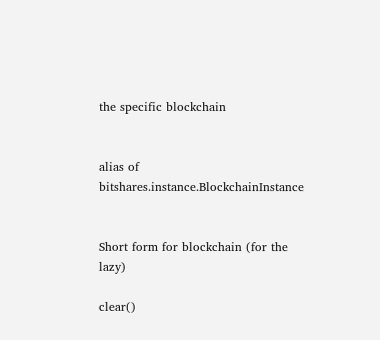the specific blockchain


alias of bitshares.instance.BlockchainInstance


Short form for blockchain (for the lazy)

clear()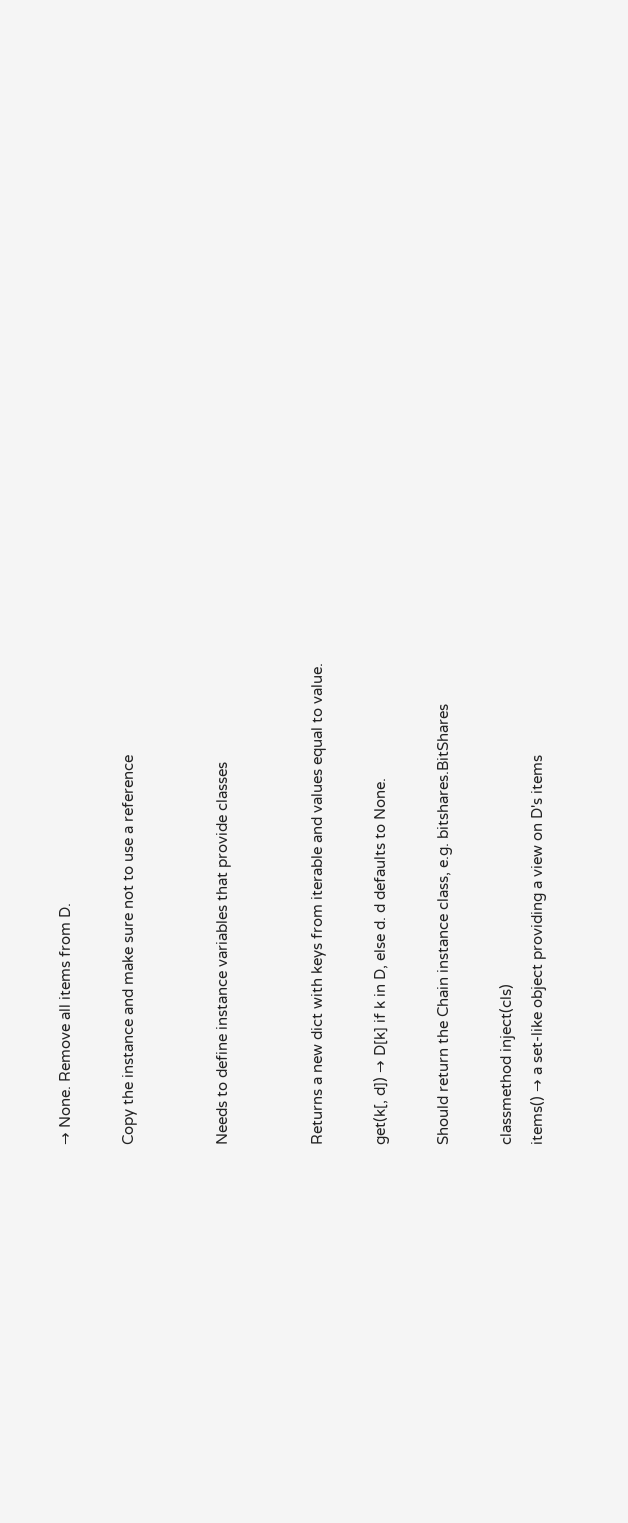→ None. Remove all items from D.

Copy the instance and make sure not to use a reference


Needs to define instance variables that provide classes


Returns a new dict with keys from iterable and values equal to value.

get(k[, d]) → D[k] if k in D, else d. d defaults to None.

Should return the Chain instance class, e.g. bitshares.BitShares

classmethod inject(cls)
items() → a set-like object providing a view on D's items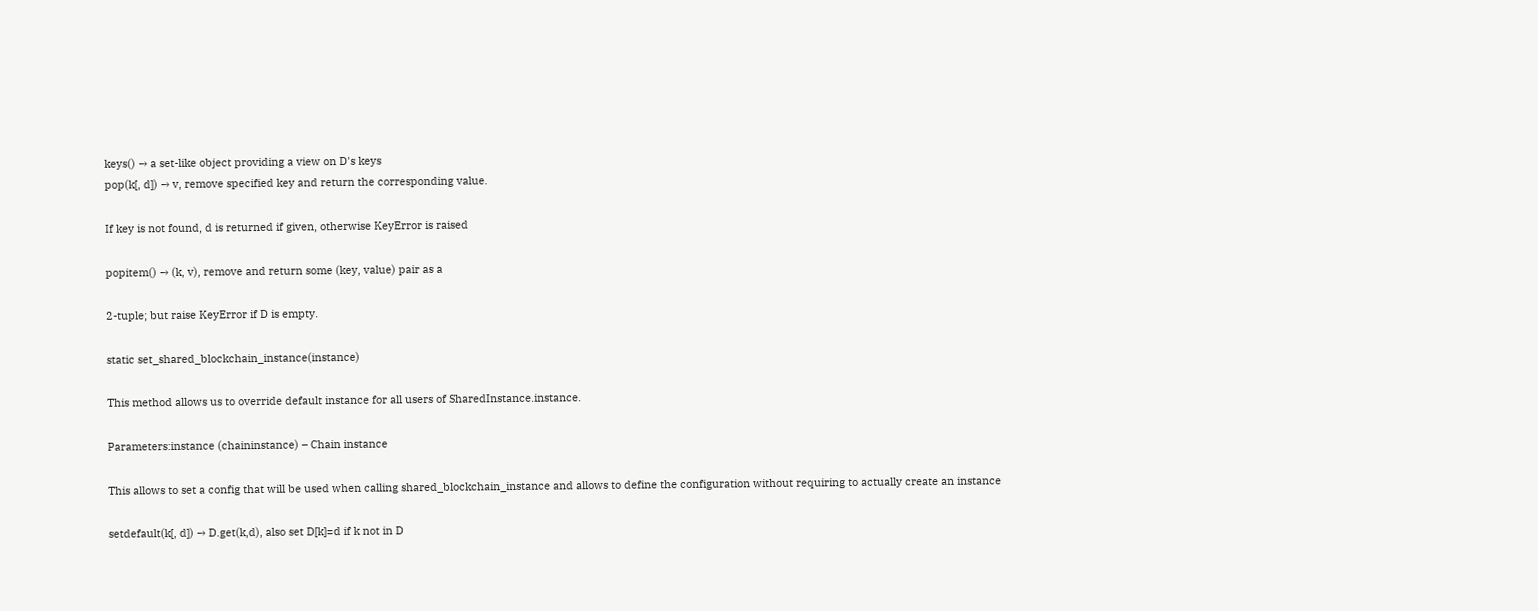keys() → a set-like object providing a view on D's keys
pop(k[, d]) → v, remove specified key and return the corresponding value.

If key is not found, d is returned if given, otherwise KeyError is raised

popitem() → (k, v), remove and return some (key, value) pair as a

2-tuple; but raise KeyError if D is empty.

static set_shared_blockchain_instance(instance)

This method allows us to override default instance for all users of SharedInstance.instance.

Parameters:instance (chaininstance) – Chain instance

This allows to set a config that will be used when calling shared_blockchain_instance and allows to define the configuration without requiring to actually create an instance

setdefault(k[, d]) → D.get(k,d), also set D[k]=d if k not in D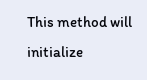This method will initialize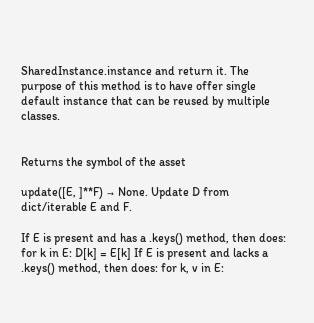SharedInstance.instance and return it. The purpose of this method is to have offer single default instance that can be reused by multiple classes.


Returns the symbol of the asset

update([E, ]**F) → None. Update D from dict/iterable E and F.

If E is present and has a .keys() method, then does: for k in E: D[k] = E[k] If E is present and lacks a .keys() method, then does: for k, v in E: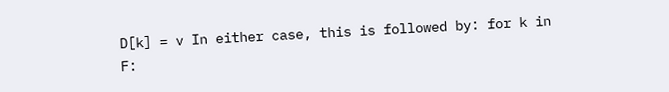D[k] = v In either case, this is followed by: for k in F: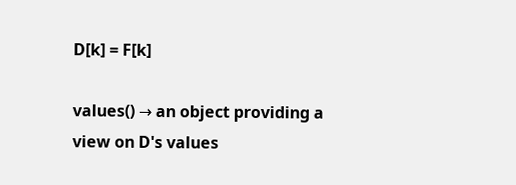D[k] = F[k]

values() → an object providing a view on D's values